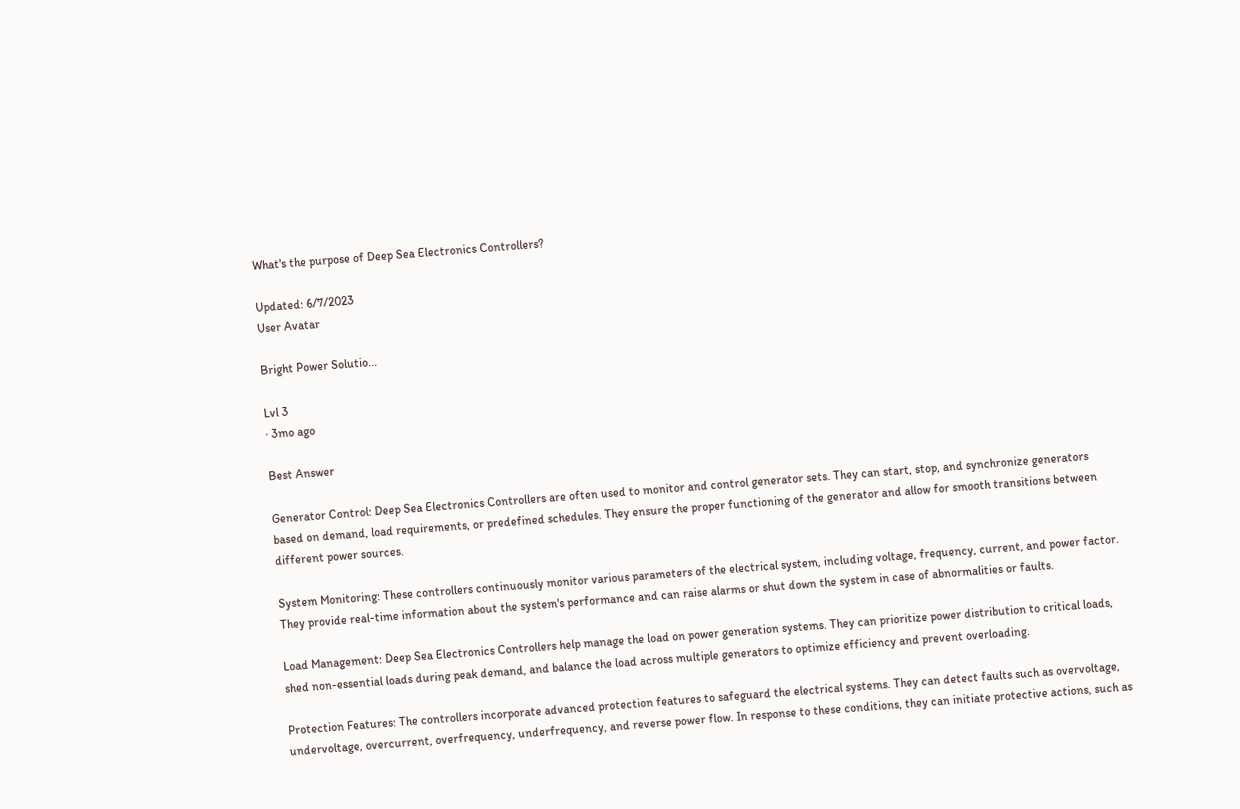What's the purpose of Deep Sea Electronics Controllers?

Updated: 6/7/2023
User Avatar

Bright Power Solutio...

Lvl 3
∙ 3mo ago

Best Answer

Generator Control: Deep Sea Electronics Controllers are often used to monitor and control generator sets. They can start, stop, and synchronize generators based on demand, load requirements, or predefined schedules. They ensure the proper functioning of the generator and allow for smooth transitions between different power sources.

System Monitoring: These controllers continuously monitor various parameters of the electrical system, including voltage, frequency, current, and power factor. They provide real-time information about the system's performance and can raise alarms or shut down the system in case of abnormalities or faults.

Load Management: Deep Sea Electronics Controllers help manage the load on power generation systems. They can prioritize power distribution to critical loads, shed non-essential loads during peak demand, and balance the load across multiple generators to optimize efficiency and prevent overloading.

Protection Features: The controllers incorporate advanced protection features to safeguard the electrical systems. They can detect faults such as overvoltage, undervoltage, overcurrent, overfrequency, underfrequency, and reverse power flow. In response to these conditions, they can initiate protective actions, such as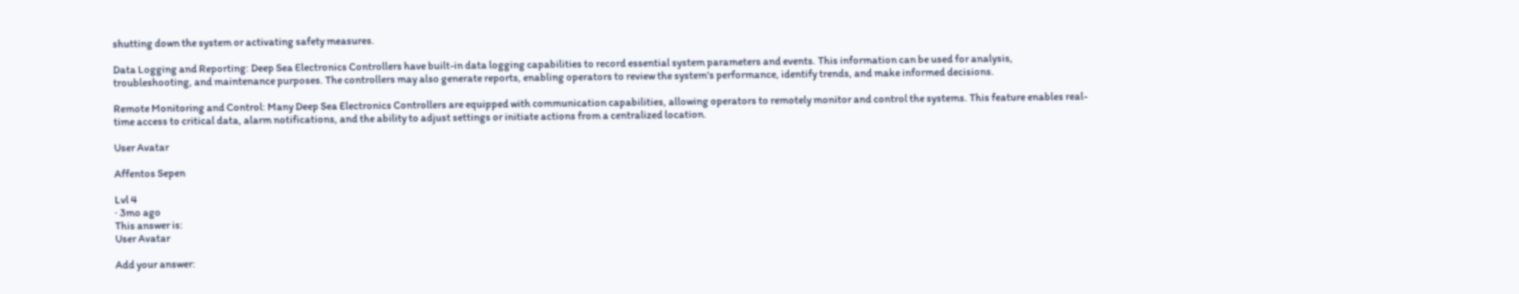shutting down the system or activating safety measures.

Data Logging and Reporting: Deep Sea Electronics Controllers have built-in data logging capabilities to record essential system parameters and events. This information can be used for analysis, troubleshooting, and maintenance purposes. The controllers may also generate reports, enabling operators to review the system's performance, identify trends, and make informed decisions.

Remote Monitoring and Control: Many Deep Sea Electronics Controllers are equipped with communication capabilities, allowing operators to remotely monitor and control the systems. This feature enables real-time access to critical data, alarm notifications, and the ability to adjust settings or initiate actions from a centralized location.

User Avatar

Affentos Sepen

Lvl 4
∙ 3mo ago
This answer is:
User Avatar

Add your answer: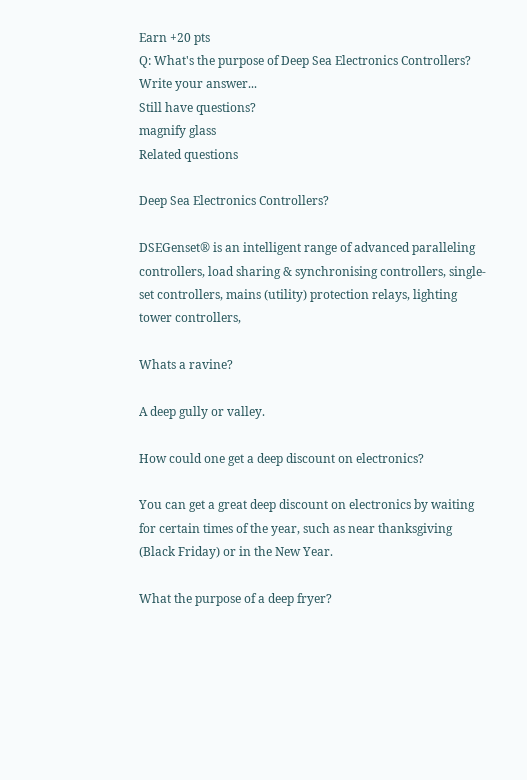Earn +20 pts
Q: What's the purpose of Deep Sea Electronics Controllers?
Write your answer...
Still have questions?
magnify glass
Related questions

Deep Sea Electronics Controllers?

DSEGenset® is an intelligent range of advanced paralleling controllers, load sharing & synchronising controllers, single-set controllers, mains (utility) protection relays, lighting tower controllers,

Whats a ravine?

A deep gully or valley.

How could one get a deep discount on electronics?

You can get a great deep discount on electronics by waiting for certain times of the year, such as near thanksgiving (Black Friday) or in the New Year.

What the purpose of a deep fryer?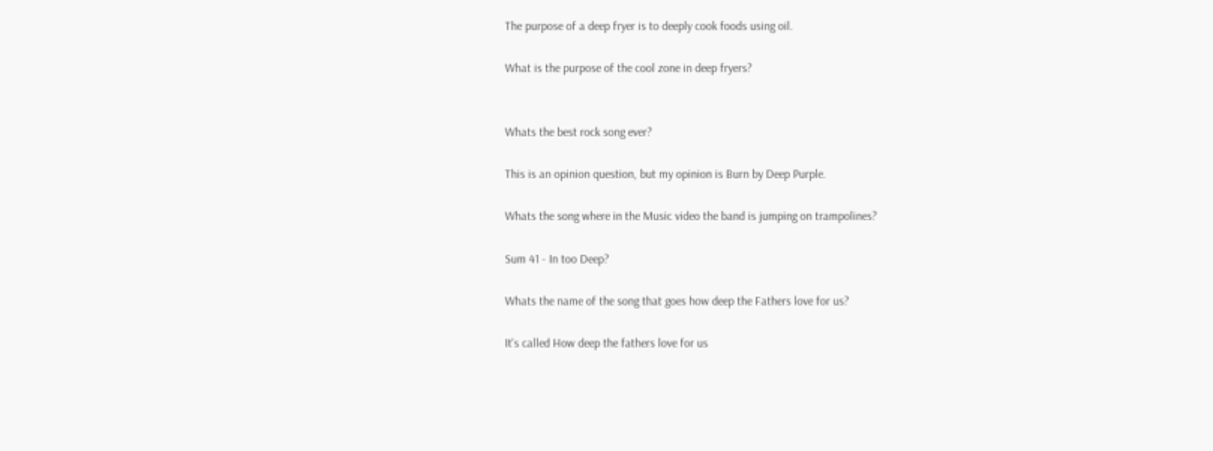The purpose of a deep fryer is to deeply cook foods using oil.

What is the purpose of the cool zone in deep fryers?


Whats the best rock song ever?

This is an opinion question, but my opinion is Burn by Deep Purple.

Whats the song where in the Music video the band is jumping on trampolines?

Sum 41 - In too Deep?

Whats the name of the song that goes how deep the Fathers love for us?

It's called How deep the fathers love for us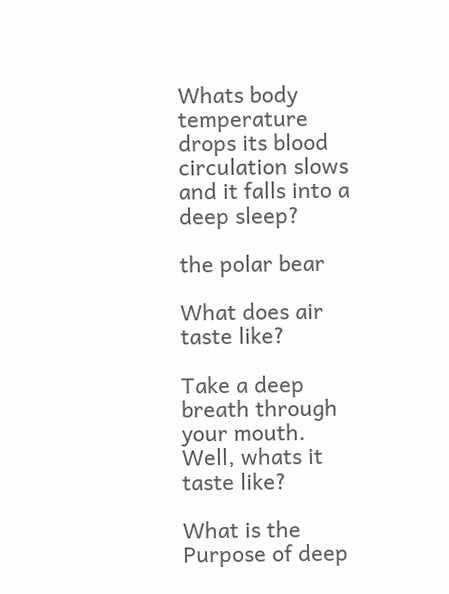Whats body temperature drops its blood circulation slows and it falls into a deep sleep?

the polar bear

What does air taste like?

Take a deep breath through your mouth. Well, whats it taste like?

What is the Purpose of deep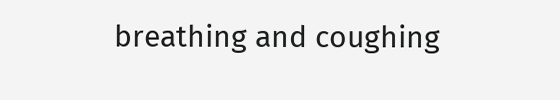breathing and coughing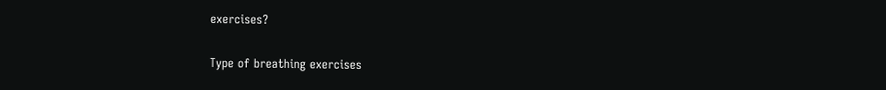exercises?

Type of breathing exercises